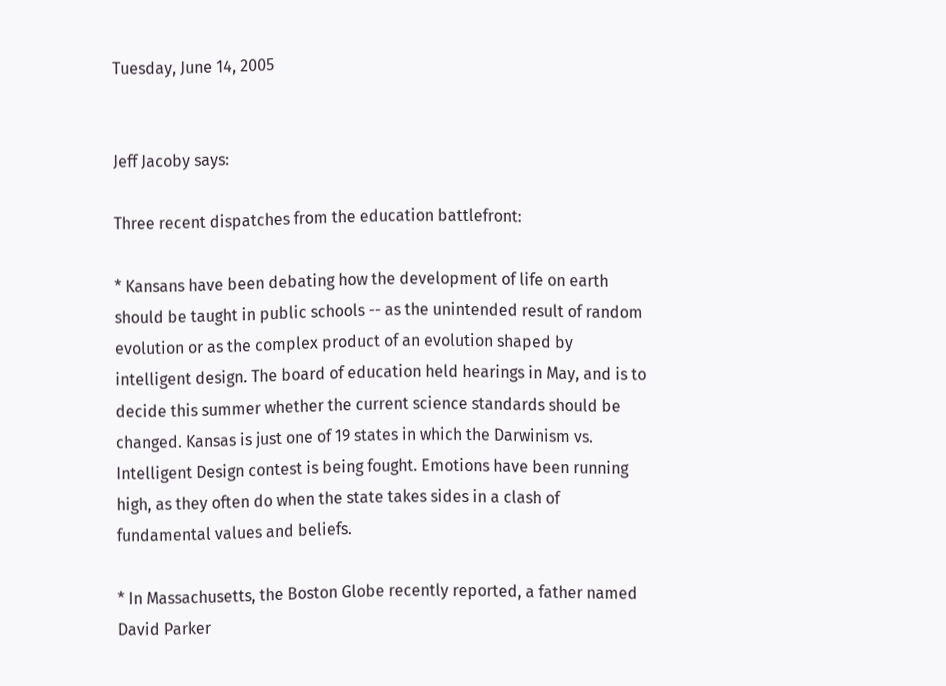Tuesday, June 14, 2005


Jeff Jacoby says:

Three recent dispatches from the education battlefront:

* Kansans have been debating how the development of life on earth should be taught in public schools -- as the unintended result of random evolution or as the complex product of an evolution shaped by intelligent design. The board of education held hearings in May, and is to decide this summer whether the current science standards should be changed. Kansas is just one of 19 states in which the Darwinism vs. Intelligent Design contest is being fought. Emotions have been running high, as they often do when the state takes sides in a clash of fundamental values and beliefs.

* In Massachusetts, the Boston Globe recently reported, a father named David Parker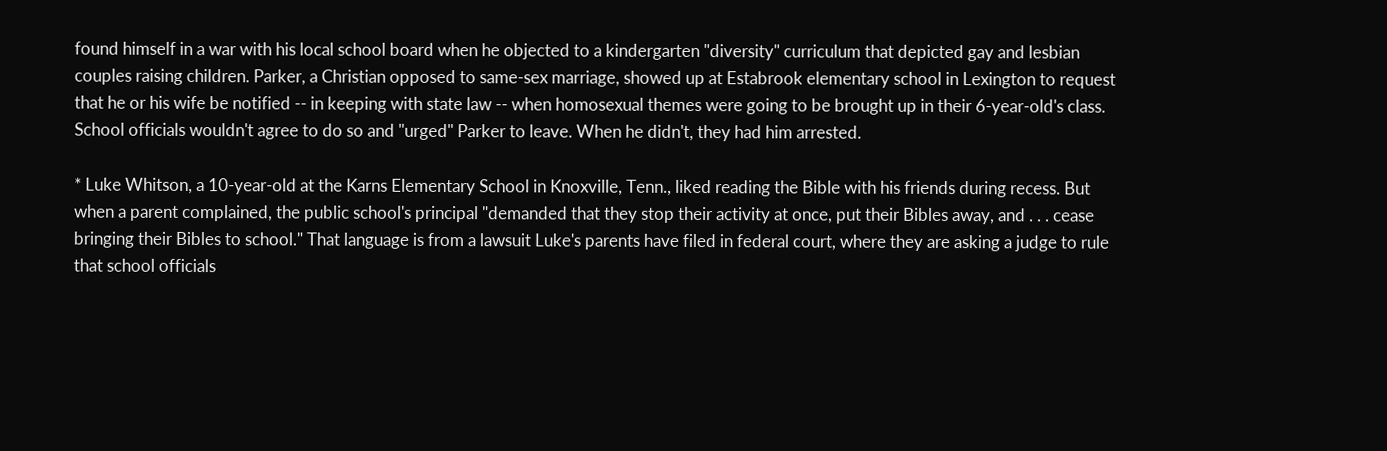found himself in a war with his local school board when he objected to a kindergarten "diversity" curriculum that depicted gay and lesbian couples raising children. Parker, a Christian opposed to same-sex marriage, showed up at Estabrook elementary school in Lexington to request that he or his wife be notified -- in keeping with state law -- when homosexual themes were going to be brought up in their 6-year-old's class. School officials wouldn't agree to do so and "urged" Parker to leave. When he didn't, they had him arrested.

* Luke Whitson, a 10-year-old at the Karns Elementary School in Knoxville, Tenn., liked reading the Bible with his friends during recess. But when a parent complained, the public school's principal "demanded that they stop their activity at once, put their Bibles away, and . . . cease bringing their Bibles to school." That language is from a lawsuit Luke's parents have filed in federal court, where they are asking a judge to rule that school officials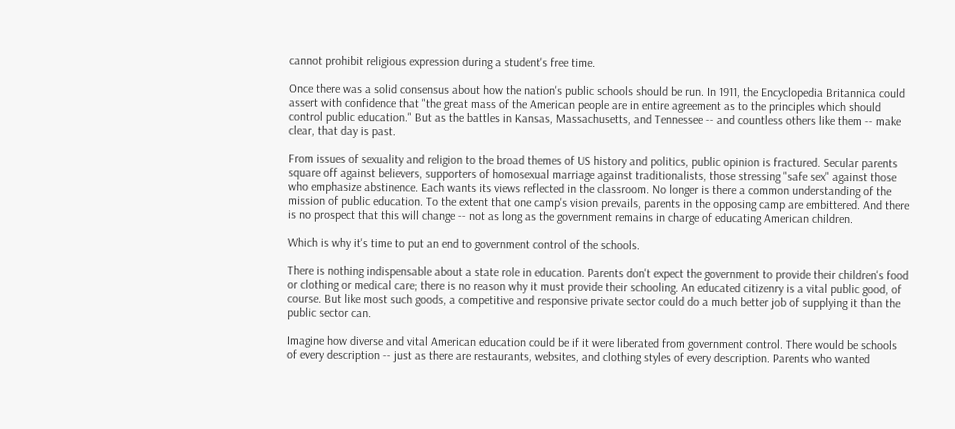cannot prohibit religious expression during a student's free time.

Once there was a solid consensus about how the nation's public schools should be run. In 1911, the Encyclopedia Britannica could assert with confidence that "the great mass of the American people are in entire agreement as to the principles which should control public education." But as the battles in Kansas, Massachusetts, and Tennessee -- and countless others like them -- make clear, that day is past.

From issues of sexuality and religion to the broad themes of US history and politics, public opinion is fractured. Secular parents square off against believers, supporters of homosexual marriage against traditionalists, those stressing "safe sex" against those who emphasize abstinence. Each wants its views reflected in the classroom. No longer is there a common understanding of the mission of public education. To the extent that one camp's vision prevails, parents in the opposing camp are embittered. And there is no prospect that this will change -- not as long as the government remains in charge of educating American children.

Which is why it's time to put an end to government control of the schools.

There is nothing indispensable about a state role in education. Parents don't expect the government to provide their children's food or clothing or medical care; there is no reason why it must provide their schooling. An educated citizenry is a vital public good, of course. But like most such goods, a competitive and responsive private sector could do a much better job of supplying it than the public sector can.

Imagine how diverse and vital American education could be if it were liberated from government control. There would be schools of every description -- just as there are restaurants, websites, and clothing styles of every description. Parents who wanted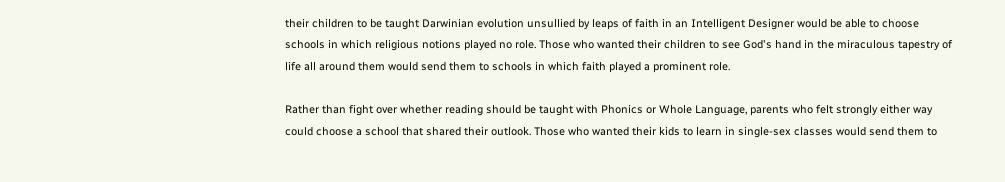their children to be taught Darwinian evolution unsullied by leaps of faith in an Intelligent Designer would be able to choose schools in which religious notions played no role. Those who wanted their children to see God's hand in the miraculous tapestry of life all around them would send them to schools in which faith played a prominent role.

Rather than fight over whether reading should be taught with Phonics or Whole Language, parents who felt strongly either way could choose a school that shared their outlook. Those who wanted their kids to learn in single-sex classes would send them to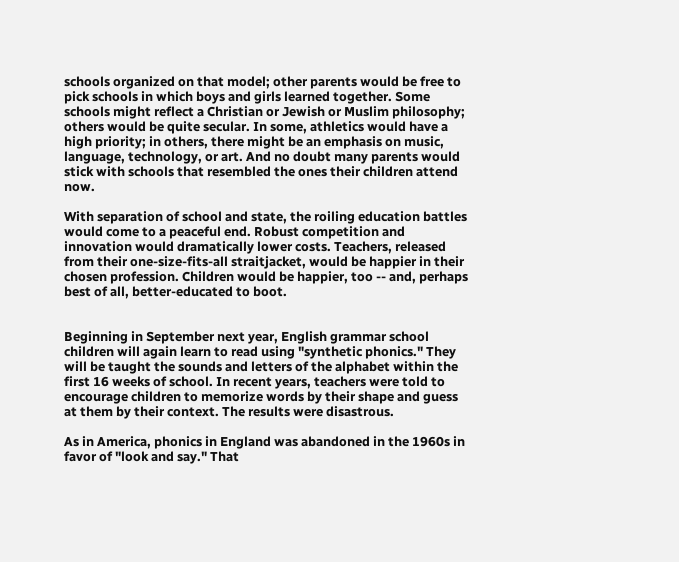schools organized on that model; other parents would be free to pick schools in which boys and girls learned together. Some schools might reflect a Christian or Jewish or Muslim philosophy; others would be quite secular. In some, athletics would have a high priority; in others, there might be an emphasis on music, language, technology, or art. And no doubt many parents would stick with schools that resembled the ones their children attend now.

With separation of school and state, the roiling education battles would come to a peaceful end. Robust competition and innovation would dramatically lower costs. Teachers, released from their one-size-fits-all straitjacket, would be happier in their chosen profession. Children would be happier, too -- and, perhaps best of all, better-educated to boot.


Beginning in September next year, English grammar school children will again learn to read using "synthetic phonics." They will be taught the sounds and letters of the alphabet within the first 16 weeks of school. In recent years, teachers were told to encourage children to memorize words by their shape and guess at them by their context. The results were disastrous.

As in America, phonics in England was abandoned in the 1960s in favor of "look and say." That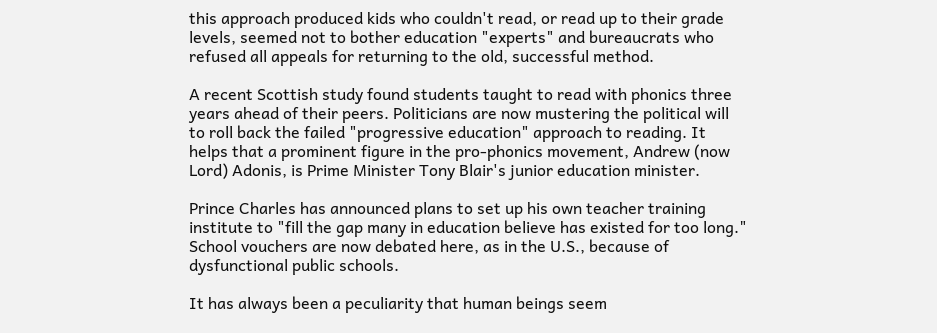this approach produced kids who couldn't read, or read up to their grade levels, seemed not to bother education "experts" and bureaucrats who refused all appeals for returning to the old, successful method.

A recent Scottish study found students taught to read with phonics three years ahead of their peers. Politicians are now mustering the political will to roll back the failed "progressive education" approach to reading. It helps that a prominent figure in the pro-phonics movement, Andrew (now Lord) Adonis, is Prime Minister Tony Blair's junior education minister.

Prince Charles has announced plans to set up his own teacher training institute to "fill the gap many in education believe has existed for too long." School vouchers are now debated here, as in the U.S., because of dysfunctional public schools.

It has always been a peculiarity that human beings seem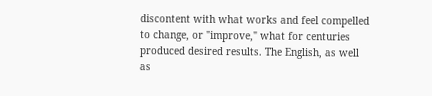discontent with what works and feel compelled to change, or "improve," what for centuries produced desired results. The English, as well as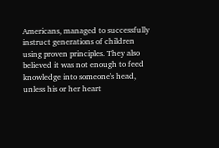Americans, managed to successfully instruct generations of children using proven principles. They also believed it was not enough to feed knowledge into someone's head, unless his or her heart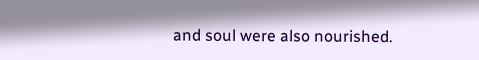and soul were also nourished.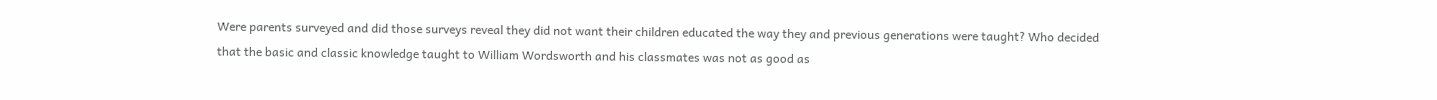Were parents surveyed and did those surveys reveal they did not want their children educated the way they and previous generations were taught? Who decided that the basic and classic knowledge taught to William Wordsworth and his classmates was not as good as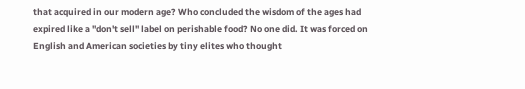that acquired in our modern age? Who concluded the wisdom of the ages had expired like a "don't sell" label on perishable food? No one did. It was forced on English and American societies by tiny elites who thought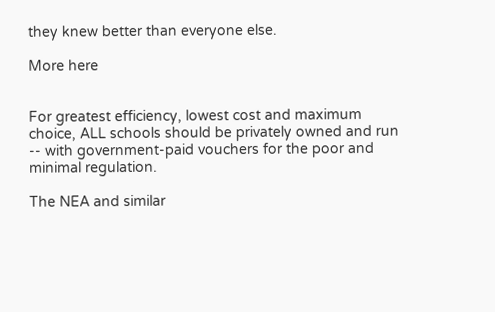they knew better than everyone else.

More here


For greatest efficiency, lowest cost and maximum choice, ALL schools should be privately owned and run -- with government-paid vouchers for the poor and minimal regulation.

The NEA and similar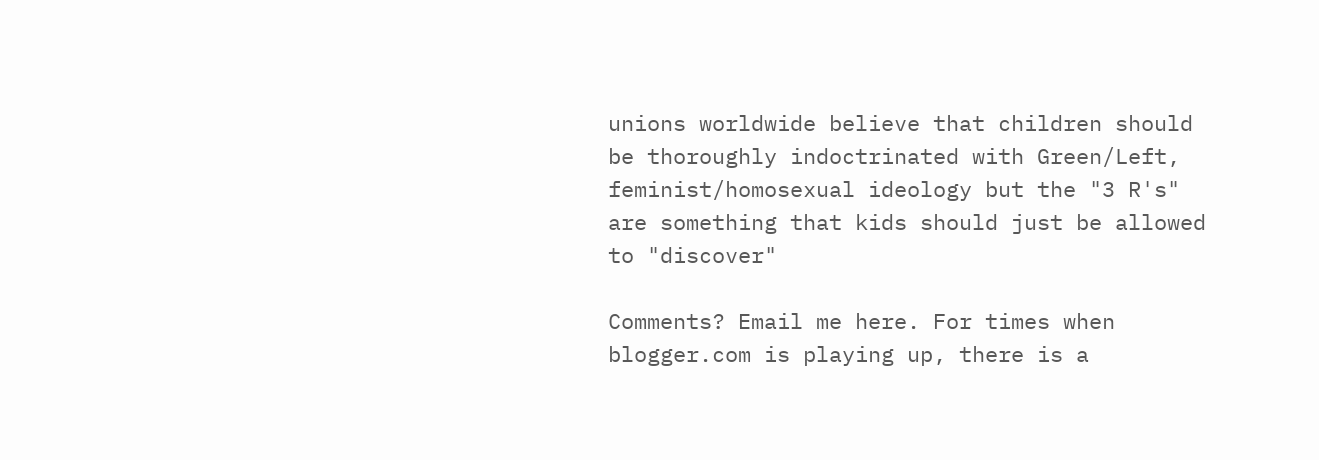unions worldwide believe that children should be thoroughly indoctrinated with Green/Left, feminist/homosexual ideology but the "3 R's" are something that kids should just be allowed to "discover"

Comments? Email me here. For times when blogger.com is playing up, there is a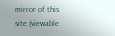mirror of this site (viewable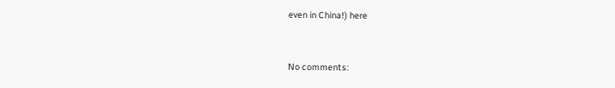even in China!) here


No comments: